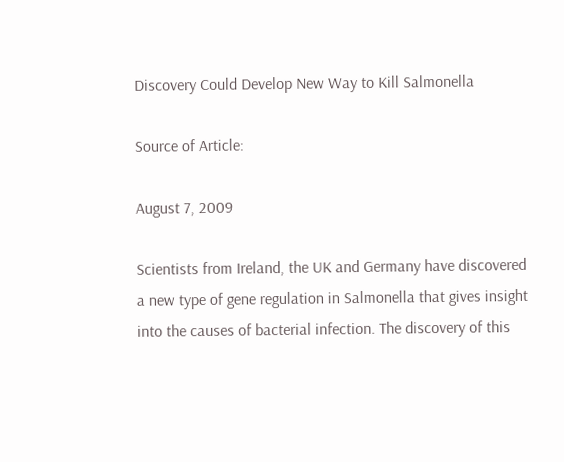Discovery Could Develop New Way to Kill Salmonella

Source of Article:

August 7, 2009

Scientists from Ireland, the UK and Germany have discovered a new type of gene regulation in Salmonella that gives insight into the causes of bacterial infection. The discovery of this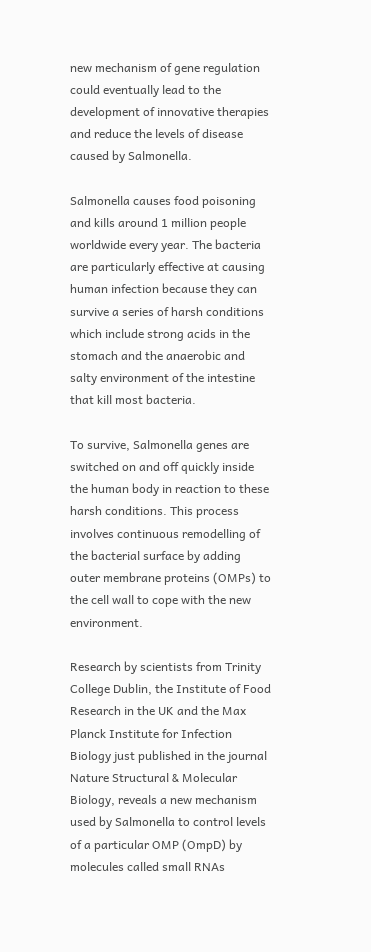new mechanism of gene regulation could eventually lead to the development of innovative therapies and reduce the levels of disease caused by Salmonella.

Salmonella causes food poisoning and kills around 1 million people worldwide every year. The bacteria are particularly effective at causing human infection because they can survive a series of harsh conditions which include strong acids in the stomach and the anaerobic and salty environment of the intestine that kill most bacteria.

To survive, Salmonella genes are switched on and off quickly inside the human body in reaction to these harsh conditions. This process involves continuous remodelling of the bacterial surface by adding outer membrane proteins (OMPs) to the cell wall to cope with the new environment.

Research by scientists from Trinity College Dublin, the Institute of Food Research in the UK and the Max Planck Institute for Infection Biology just published in the journal Nature Structural & Molecular Biology, reveals a new mechanism used by Salmonella to control levels of a particular OMP (OmpD) by molecules called small RNAs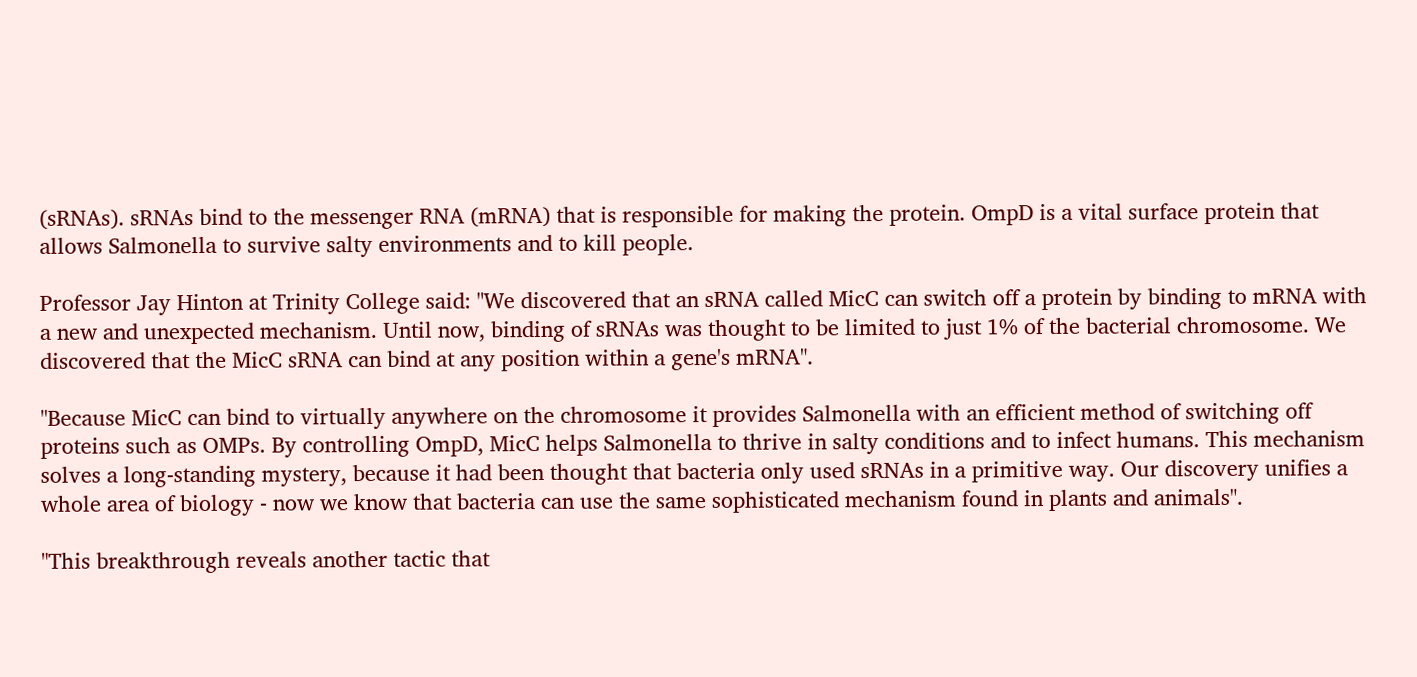(sRNAs). sRNAs bind to the messenger RNA (mRNA) that is responsible for making the protein. OmpD is a vital surface protein that allows Salmonella to survive salty environments and to kill people.

Professor Jay Hinton at Trinity College said: "We discovered that an sRNA called MicC can switch off a protein by binding to mRNA with a new and unexpected mechanism. Until now, binding of sRNAs was thought to be limited to just 1% of the bacterial chromosome. We discovered that the MicC sRNA can bind at any position within a gene's mRNA".

"Because MicC can bind to virtually anywhere on the chromosome it provides Salmonella with an efficient method of switching off proteins such as OMPs. By controlling OmpD, MicC helps Salmonella to thrive in salty conditions and to infect humans. This mechanism solves a long-standing mystery, because it had been thought that bacteria only used sRNAs in a primitive way. Our discovery unifies a whole area of biology - now we know that bacteria can use the same sophisticated mechanism found in plants and animals".

"This breakthrough reveals another tactic that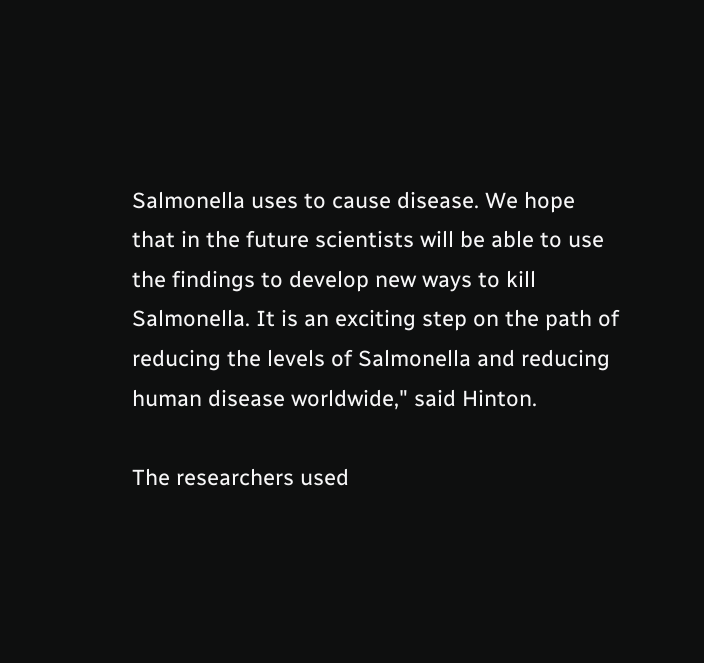Salmonella uses to cause disease. We hope that in the future scientists will be able to use the findings to develop new ways to kill Salmonella. It is an exciting step on the path of reducing the levels of Salmonella and reducing human disease worldwide," said Hinton.

The researchers used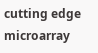cutting edge microarray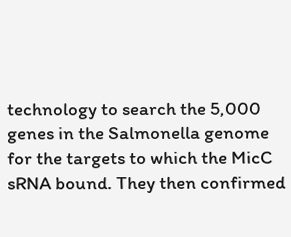technology to search the 5,000 genes in the Salmonella genome for the targets to which the MicC sRNA bound. They then confirmed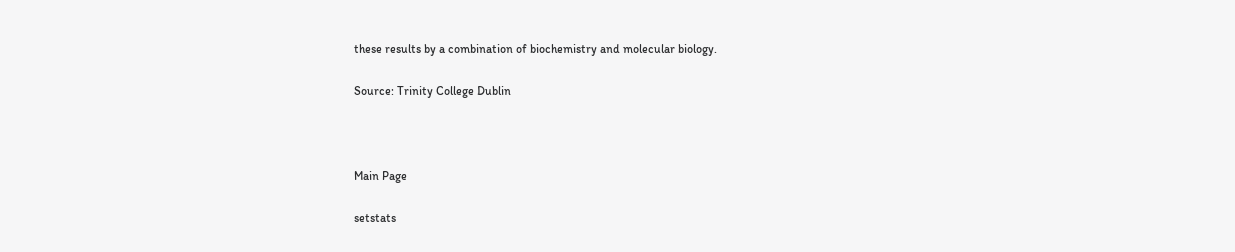these results by a combination of biochemistry and molecular biology.

Source: Trinity College Dublin



Main Page

setstats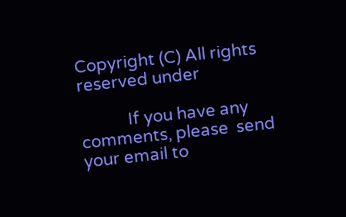Copyright (C) All rights reserved under

            If you have any comments, please  send your email to